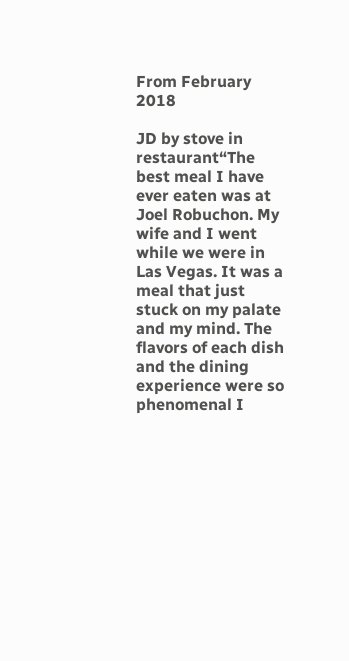From February 2018

JD by stove in restaurant“The best meal I have ever eaten was at Joel Robuchon. My wife and I went while we were in Las Vegas. It was a meal that just stuck on my palate and my mind. The flavors of each dish and the dining experience were so phenomenal I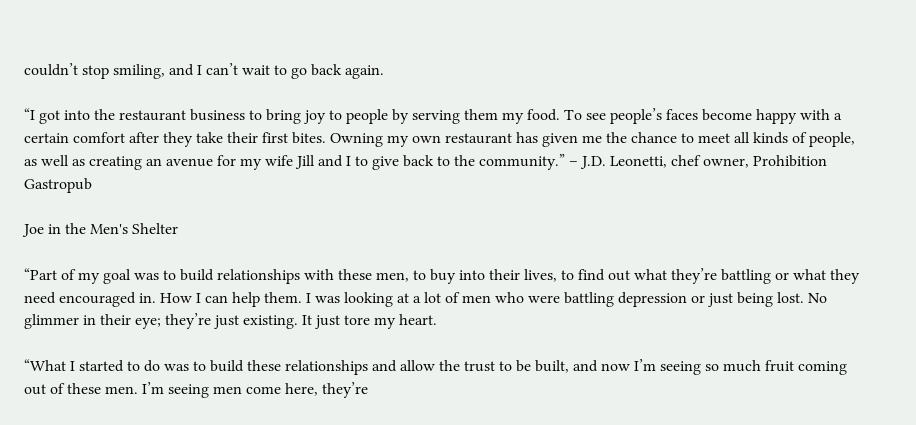couldn’t stop smiling, and I can’t wait to go back again.

“I got into the restaurant business to bring joy to people by serving them my food. To see people’s faces become happy with a certain comfort after they take their first bites. Owning my own restaurant has given me the chance to meet all kinds of people, as well as creating an avenue for my wife Jill and I to give back to the community.” – J.D. Leonetti, chef owner, Prohibition Gastropub

Joe in the Men's Shelter

“Part of my goal was to build relationships with these men, to buy into their lives, to find out what they’re battling or what they need encouraged in. How I can help them. I was looking at a lot of men who were battling depression or just being lost. No glimmer in their eye; they’re just existing. It just tore my heart.

“What I started to do was to build these relationships and allow the trust to be built, and now I’m seeing so much fruit coming out of these men. I’m seeing men come here, they’re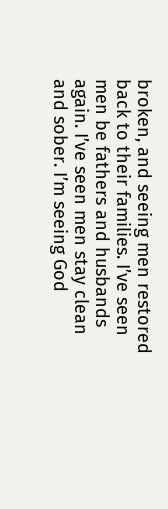broken, and seeing men restored back to their families. I’ve seen men be fathers and husbands again. I’ve seen men stay clean and sober. I’m seeing God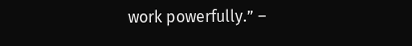work powerfully.” –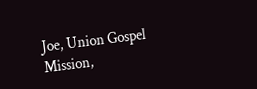Joe, Union Gospel Mission,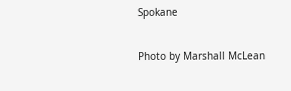Spokane

Photo by Marshall McLean